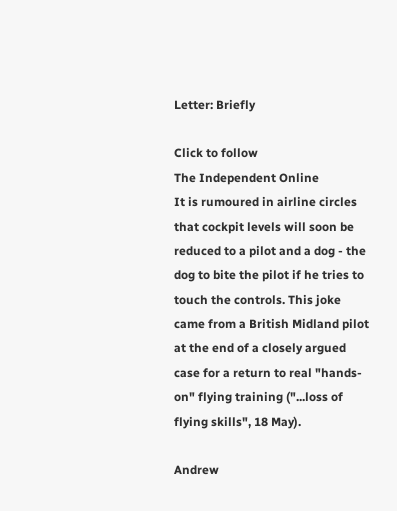Letter: Briefly

Click to follow
The Independent Online
It is rumoured in airline circles that cockpit levels will soon be reduced to a pilot and a dog - the dog to bite the pilot if he tries to touch the controls. This joke came from a British Midland pilot at the end of a closely argued case for a return to real "hands-on" flying training ("...loss of flying skills", 18 May).

Andrew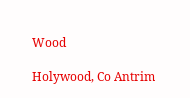Wood

Holywood, Co Antrim